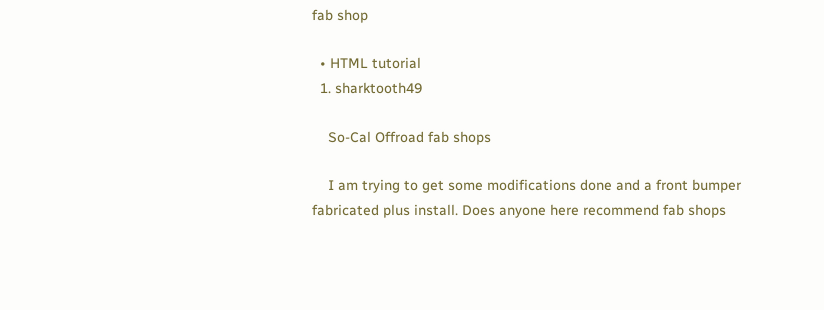fab shop

  • HTML tutorial
  1. sharktooth49

    So-Cal Offroad fab shops

    I am trying to get some modifications done and a front bumper fabricated plus install. Does anyone here recommend fab shops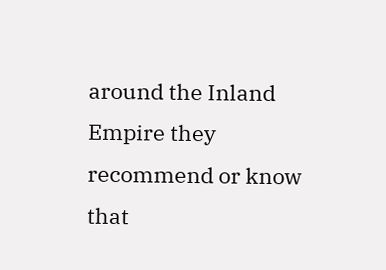around the Inland Empire they recommend or know that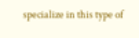specialize in this type of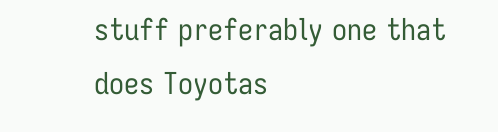stuff preferably one that does Toyotas